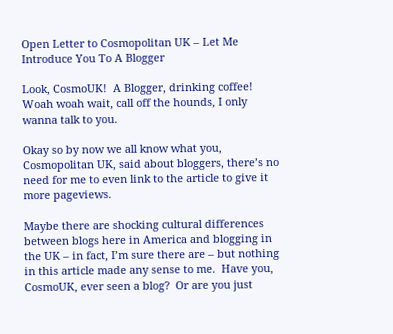Open Letter to Cosmopolitan UK – Let Me Introduce You To A Blogger

Look, CosmoUK!  A Blogger, drinking coffee!  Woah woah wait, call off the hounds, I only wanna talk to you.

Okay so by now we all know what you, Cosmopolitan UK, said about bloggers, there’s no need for me to even link to the article to give it more pageviews.

Maybe there are shocking cultural differences between blogs here in America and blogging in the UK – in fact, I’m sure there are – but nothing in this article made any sense to me.  Have you, CosmoUK, ever seen a blog?  Or are you just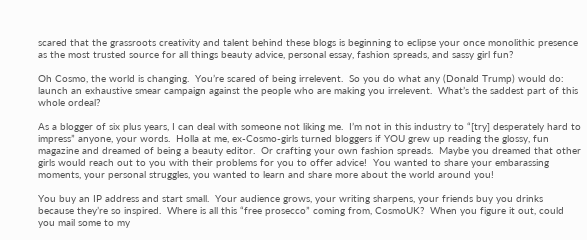scared that the grassroots creativity and talent behind these blogs is beginning to eclipse your once monolithic presence  as the most trusted source for all things beauty advice, personal essay, fashion spreads, and sassy girl fun?

Oh Cosmo, the world is changing.  You’re scared of being irrelevent.  So you do what any (Donald Trump) would do:  launch an exhaustive smear campaign against the people who are making you irrelevent.  What’s the saddest part of this whole ordeal?

As a blogger of six plus years, I can deal with someone not liking me.  I’m not in this industry to “[try] desperately hard to impress” anyone, your words.  Holla at me, ex-Cosmo-girls turned bloggers if YOU grew up reading the glossy, fun magazine and dreamed of being a beauty editor.  Or crafting your own fashion spreads.  Maybe you dreamed that other girls would reach out to you with their problems for you to offer advice!  You wanted to share your embarassing moments, your personal struggles, you wanted to learn and share more about the world around you!

You buy an IP address and start small.  Your audience grows, your writing sharpens, your friends buy you drinks because they’re so inspired.  Where is all this “free prosecco” coming from, CosmoUK?  When you figure it out, could you mail some to my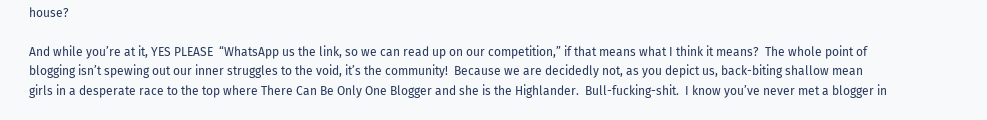house?

And while you’re at it, YES PLEASE  “WhatsApp us the link, so we can read up on our competition,” if that means what I think it means?  The whole point of blogging isn’t spewing out our inner struggles to the void, it’s the community!  Because we are decidedly not, as you depict us, back-biting shallow mean girls in a desperate race to the top where There Can Be Only One Blogger and she is the Highlander.  Bull-fucking-shit.  I know you’ve never met a blogger in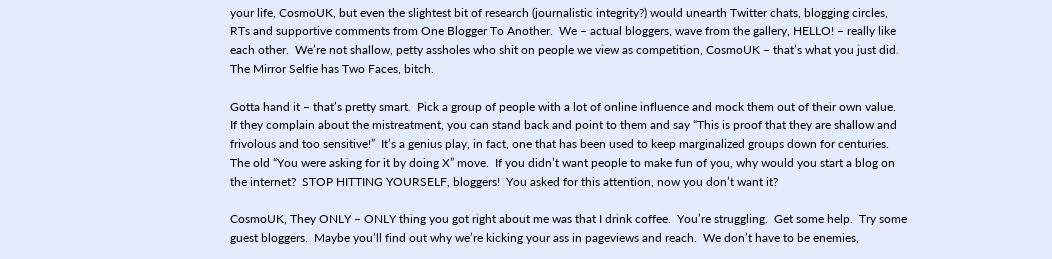your life, CosmoUK, but even the slightest bit of research (journalistic integrity?) would unearth Twitter chats, blogging circles, RTs and supportive comments from One Blogger To Another.  We – actual bloggers, wave from the gallery, HELLO! – really like each other.  We’re not shallow, petty assholes who shit on people we view as competition, CosmoUK – that’s what you just did.  The Mirror Selfie has Two Faces, bitch.

Gotta hand it – that’s pretty smart.  Pick a group of people with a lot of online influence and mock them out of their own value.  If they complain about the mistreatment, you can stand back and point to them and say “This is proof that they are shallow and frivolous and too sensitive!”  It’s a genius play, in fact, one that has been used to keep marginalized groups down for centuries.  The old “You were asking for it by doing X” move.  If you didn’t want people to make fun of you, why would you start a blog on the internet?  STOP HITTING YOURSELF, bloggers!  You asked for this attention, now you don’t want it?

CosmoUK, They ONLY – ONLY thing you got right about me was that I drink coffee.  You’re struggling.  Get some help.  Try some guest bloggers.  Maybe you’ll find out why we’re kicking your ass in pageviews and reach.  We don’t have to be enemies,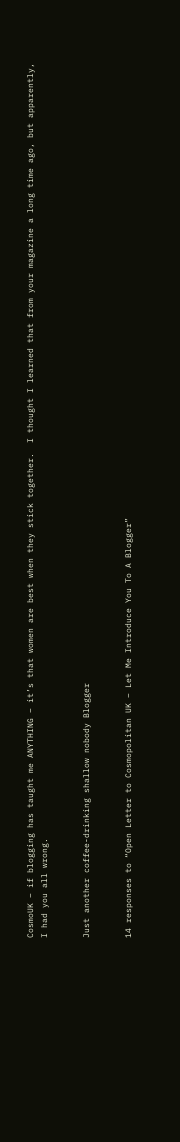CosmoUK – if blogging has taught me ANYTHING – it’s that women are best when they stick together.  I thought I learned that from your magazine a long time ago, but apparently, I had you all wrong.


Just another coffee-drinking shallow nobody Blogger


14 responses to “Open Letter to Cosmopolitan UK – Let Me Introduce You To A Blogger”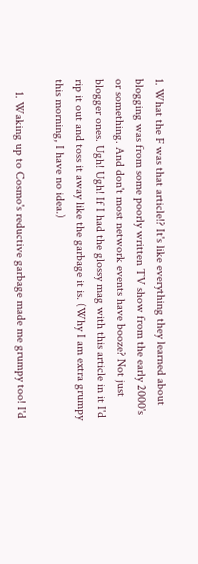1. What the F was that article!? It's like everything they learned about blogging was from some poorly written TV show from the early 2000's or something. And don't most network events have booze? Not just blogger ones. Ugh! Ugh! If I had the glossy mag with this article in it I'd rip it out and toss it away like the garbage it is. (Why I am extra grumpy this morning, I have no idea.)

    1. Waking up to Cosmo's reductive garbage made me grumpy too! I'd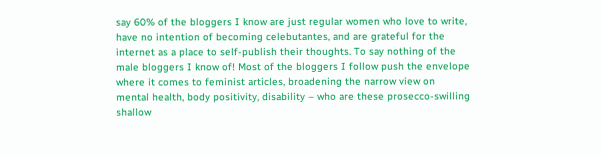say 60% of the bloggers I know are just regular women who love to write, have no intention of becoming celebutantes, and are grateful for the internet as a place to self-publish their thoughts. To say nothing of the male bloggers I know of! Most of the bloggers I follow push the envelope where it comes to feminist articles, broadening the narrow view on mental health, body positivity, disability – who are these prosecco-swilling shallow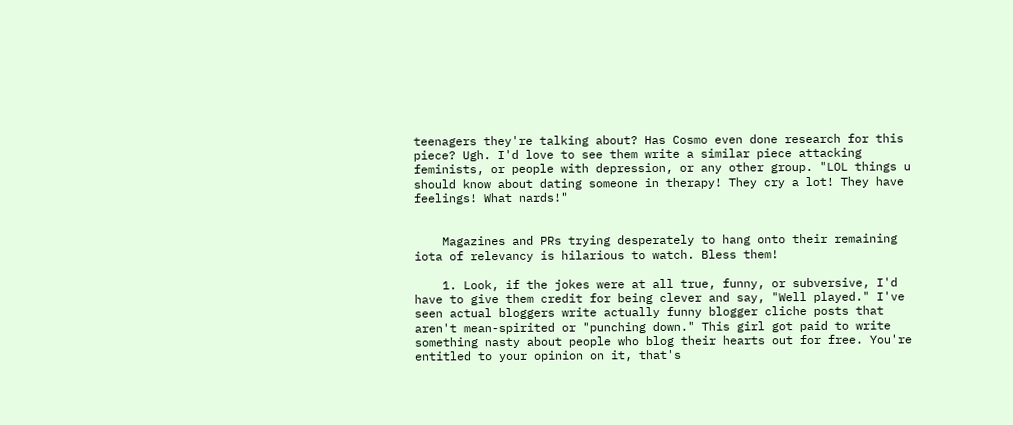teenagers they're talking about? Has Cosmo even done research for this piece? Ugh. I'd love to see them write a similar piece attacking feminists, or people with depression, or any other group. "LOL things u should know about dating someone in therapy! They cry a lot! They have feelings! What nards!"


    Magazines and PRs trying desperately to hang onto their remaining iota of relevancy is hilarious to watch. Bless them!

    1. Look, if the jokes were at all true, funny, or subversive, I'd have to give them credit for being clever and say, "Well played." I've seen actual bloggers write actually funny blogger cliche posts that aren't mean-spirited or "punching down." This girl got paid to write something nasty about people who blog their hearts out for free. You're entitled to your opinion on it, that's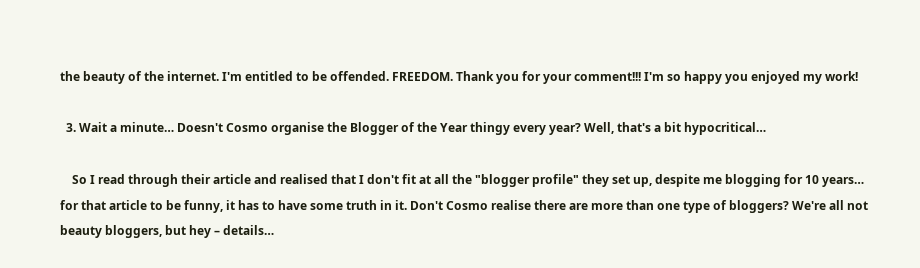the beauty of the internet. I'm entitled to be offended. FREEDOM. Thank you for your comment!!! I'm so happy you enjoyed my work!

  3. Wait a minute… Doesn't Cosmo organise the Blogger of the Year thingy every year? Well, that's a bit hypocritical…

    So I read through their article and realised that I don't fit at all the "blogger profile" they set up, despite me blogging for 10 years… for that article to be funny, it has to have some truth in it. Don't Cosmo realise there are more than one type of bloggers? We're all not beauty bloggers, but hey – details…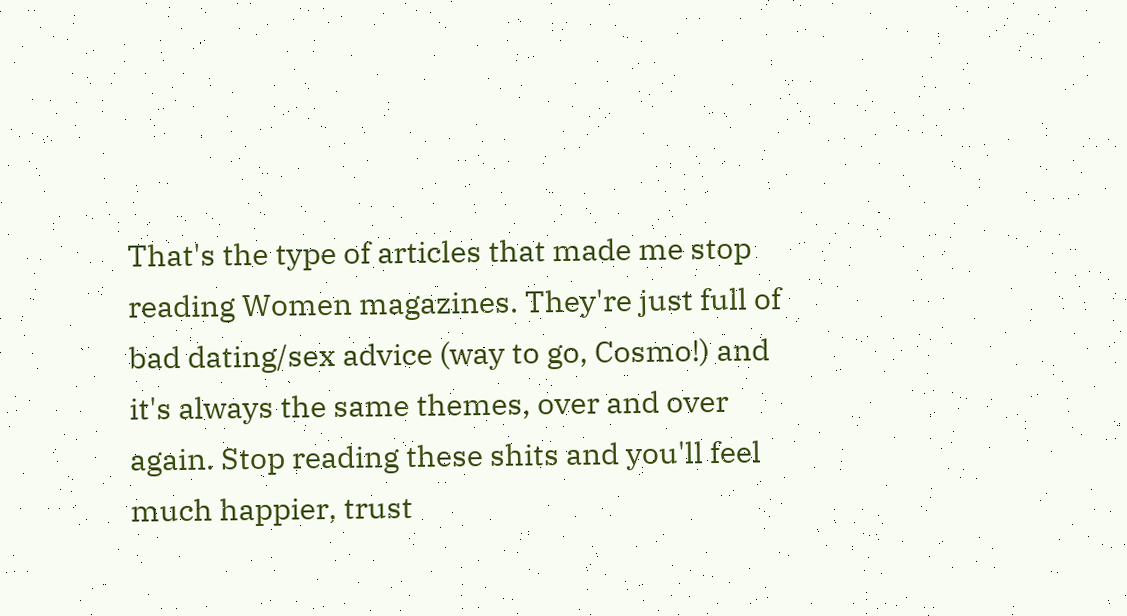That's the type of articles that made me stop reading Women magazines. They're just full of bad dating/sex advice (way to go, Cosmo!) and it's always the same themes, over and over again. Stop reading these shits and you'll feel much happier, trust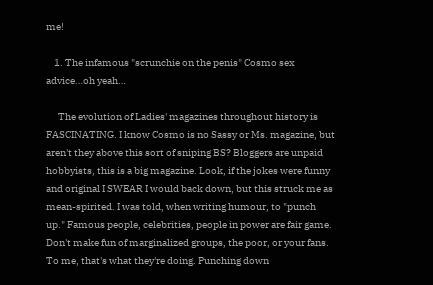me!

    1. The infamous "scrunchie on the penis" Cosmo sex advice…oh yeah…

      The evolution of Ladies' magazines throughout history is FASCINATING. I know Cosmo is no Sassy or Ms. magazine, but aren't they above this sort of sniping BS? Bloggers are unpaid hobbyists, this is a big magazine. Look, if the jokes were funny and original I SWEAR I would back down, but this struck me as mean-spirited. I was told, when writing humour, to "punch up." Famous people, celebrities, people in power are fair game. Don't make fun of marginalized groups, the poor, or your fans. To me, that's what they're doing. Punching down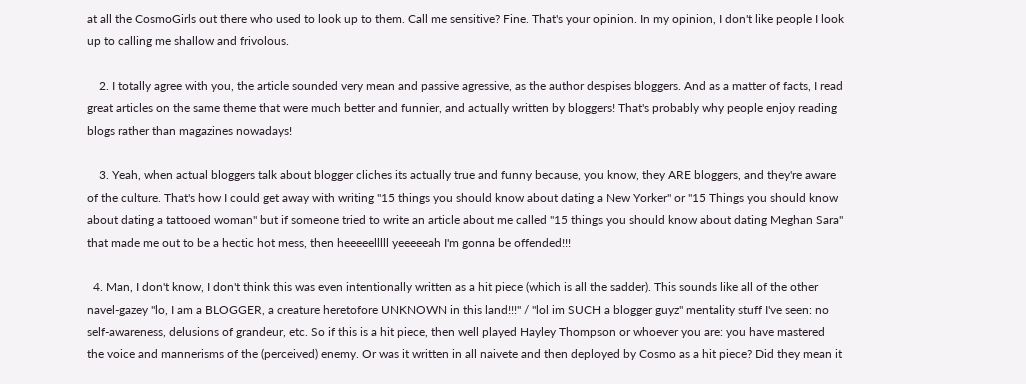at all the CosmoGirls out there who used to look up to them. Call me sensitive? Fine. That's your opinion. In my opinion, I don't like people I look up to calling me shallow and frivolous.

    2. I totally agree with you, the article sounded very mean and passive agressive, as the author despises bloggers. And as a matter of facts, I read great articles on the same theme that were much better and funnier, and actually written by bloggers! That's probably why people enjoy reading blogs rather than magazines nowadays!

    3. Yeah, when actual bloggers talk about blogger cliches its actually true and funny because, you know, they ARE bloggers, and they're aware of the culture. That's how I could get away with writing "15 things you should know about dating a New Yorker" or "15 Things you should know about dating a tattooed woman" but if someone tried to write an article about me called "15 things you should know about dating Meghan Sara" that made me out to be a hectic hot mess, then heeeeelllll yeeeeeah I'm gonna be offended!!!

  4. Man, I don't know, I don't think this was even intentionally written as a hit piece (which is all the sadder). This sounds like all of the other navel-gazey "lo, I am a BLOGGER, a creature heretofore UNKNOWN in this land!!!" / "lol im SUCH a blogger guyz" mentality stuff I've seen: no self-awareness, delusions of grandeur, etc. So if this is a hit piece, then well played Hayley Thompson or whoever you are: you have mastered the voice and mannerisms of the (perceived) enemy. Or was it written in all naivete and then deployed by Cosmo as a hit piece? Did they mean it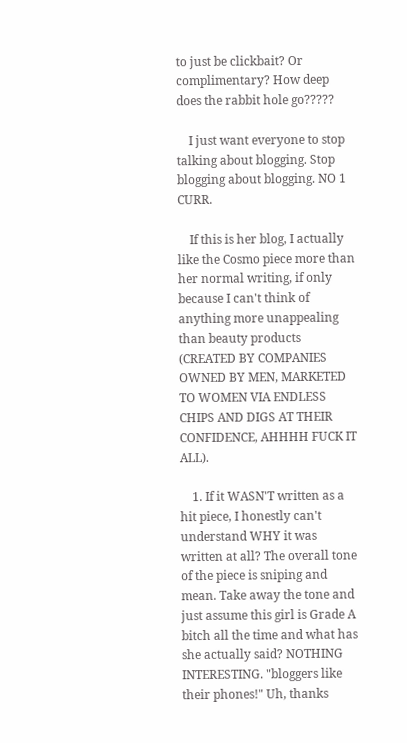to just be clickbait? Or complimentary? How deep does the rabbit hole go?????

    I just want everyone to stop talking about blogging. Stop blogging about blogging. NO 1 CURR.

    If this is her blog, I actually like the Cosmo piece more than her normal writing, if only because I can't think of anything more unappealing than beauty products (CREATED BY COMPANIES OWNED BY MEN, MARKETED TO WOMEN VIA ENDLESS CHIPS AND DIGS AT THEIR CONFIDENCE, AHHHH FUCK IT ALL).

    1. If it WASN'T written as a hit piece, I honestly can't understand WHY it was written at all? The overall tone of the piece is sniping and mean. Take away the tone and just assume this girl is Grade A bitch all the time and what has she actually said? NOTHING INTERESTING. "bloggers like their phones!" Uh, thanks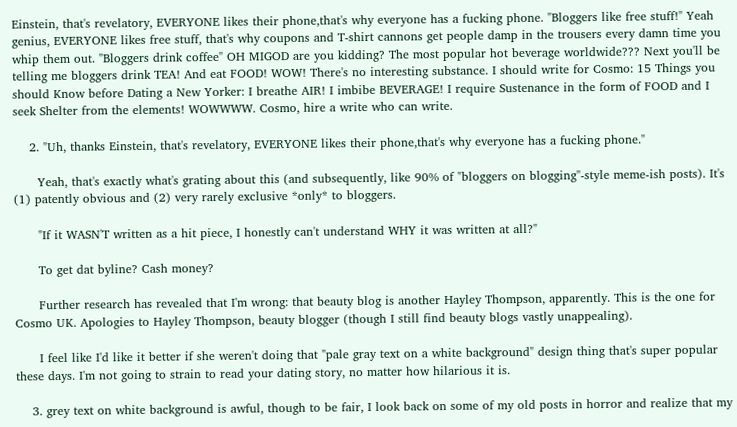Einstein, that's revelatory, EVERYONE likes their phone,that's why everyone has a fucking phone. "Bloggers like free stuff!" Yeah genius, EVERYONE likes free stuff, that's why coupons and T-shirt cannons get people damp in the trousers every damn time you whip them out. "Bloggers drink coffee" OH MIGOD are you kidding? The most popular hot beverage worldwide??? Next you'll be telling me bloggers drink TEA! And eat FOOD! WOW! There's no interesting substance. I should write for Cosmo: 15 Things you should Know before Dating a New Yorker: I breathe AIR! I imbibe BEVERAGE! I require Sustenance in the form of FOOD and I seek Shelter from the elements! WOWWWW. Cosmo, hire a write who can write.

    2. "Uh, thanks Einstein, that's revelatory, EVERYONE likes their phone,that's why everyone has a fucking phone."

      Yeah, that's exactly what's grating about this (and subsequently, like 90% of "bloggers on blogging"-style meme-ish posts). It's (1) patently obvious and (2) very rarely exclusive *only* to bloggers.

      "If it WASN'T written as a hit piece, I honestly can't understand WHY it was written at all?"

      To get dat byline? Cash money?

      Further research has revealed that I'm wrong: that beauty blog is another Hayley Thompson, apparently. This is the one for Cosmo UK. Apologies to Hayley Thompson, beauty blogger (though I still find beauty blogs vastly unappealing).

      I feel like I'd like it better if she weren't doing that "pale gray text on a white background" design thing that's super popular these days. I'm not going to strain to read your dating story, no matter how hilarious it is.

    3. grey text on white background is awful, though to be fair, I look back on some of my old posts in horror and realize that my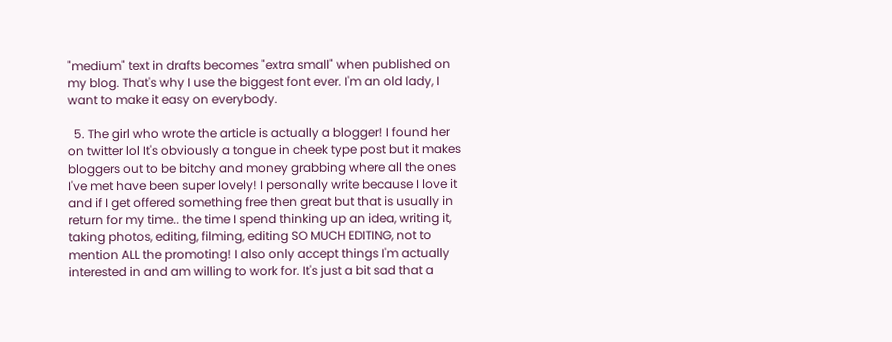"medium" text in drafts becomes "extra small" when published on my blog. That's why I use the biggest font ever. I'm an old lady, I want to make it easy on everybody.

  5. The girl who wrote the article is actually a blogger! I found her on twitter lol It's obviously a tongue in cheek type post but it makes bloggers out to be bitchy and money grabbing where all the ones I've met have been super lovely! I personally write because I love it and if I get offered something free then great but that is usually in return for my time.. the time I spend thinking up an idea, writing it, taking photos, editing, filming, editing SO MUCH EDITING, not to mention ALL the promoting! I also only accept things I'm actually interested in and am willing to work for. It's just a bit sad that a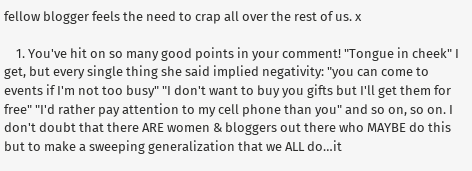fellow blogger feels the need to crap all over the rest of us. x

    1. You've hit on so many good points in your comment! "Tongue in cheek" I get, but every single thing she said implied negativity: "you can come to events if I'm not too busy" "I don't want to buy you gifts but I'll get them for free" "I'd rather pay attention to my cell phone than you" and so on, so on. I don't doubt that there ARE women & bloggers out there who MAYBE do this but to make a sweeping generalization that we ALL do…it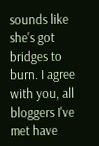sounds like she's got bridges to burn. I agree with you, all bloggers I've met have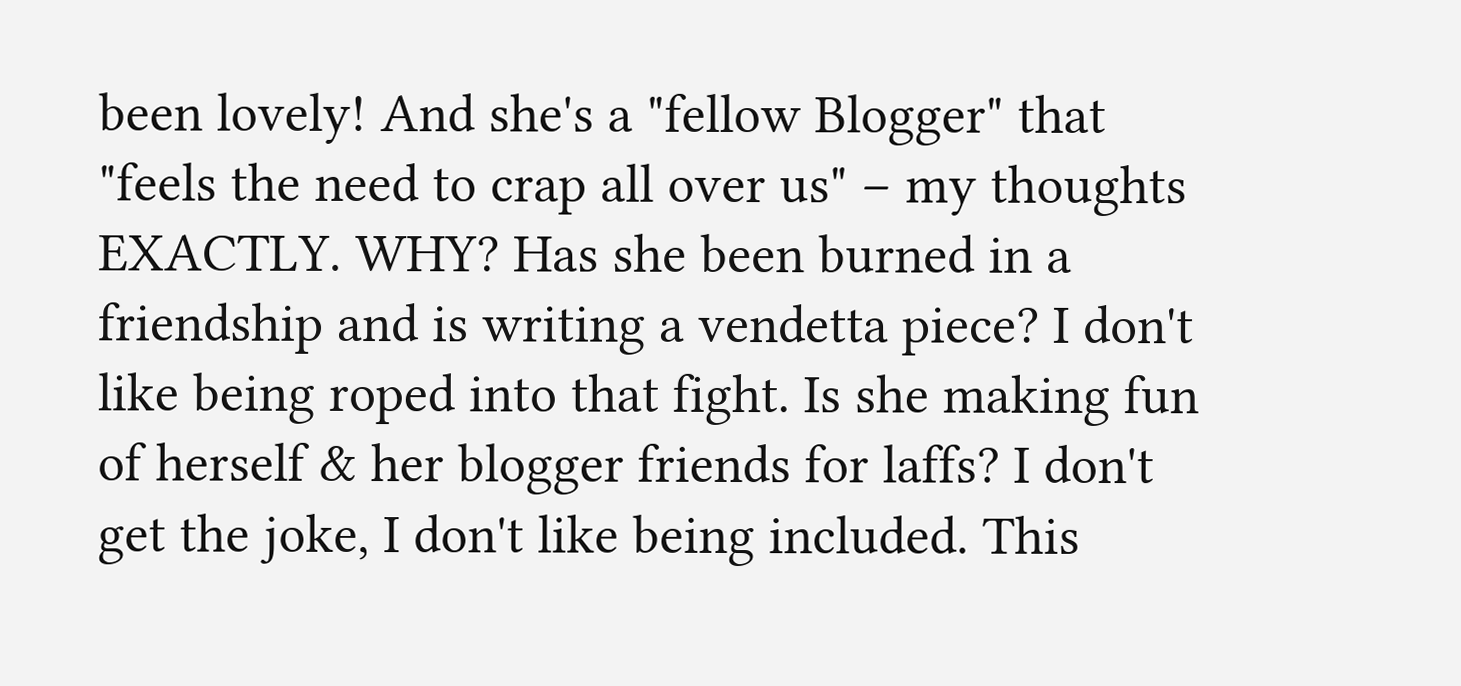been lovely! And she's a "fellow Blogger" that "feels the need to crap all over us" – my thoughts EXACTLY. WHY? Has she been burned in a friendship and is writing a vendetta piece? I don't like being roped into that fight. Is she making fun of herself & her blogger friends for laffs? I don't get the joke, I don't like being included. This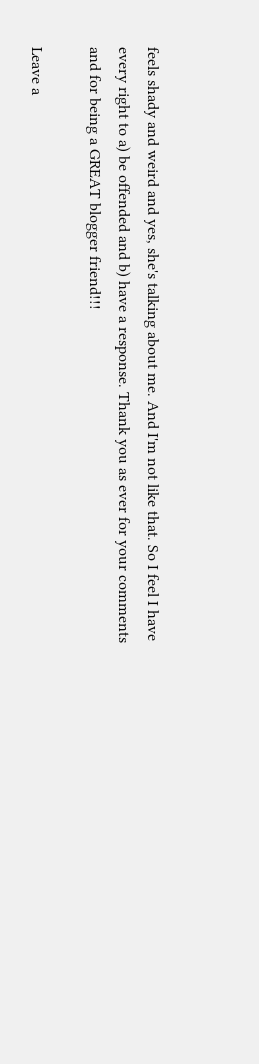feels shady and weird and yes, she's talking about me. And I'm not like that. So I feel I have every right to a) be offended and b) have a response. Thank you as ever for your comments and for being a GREAT blogger friend!!!

Leave a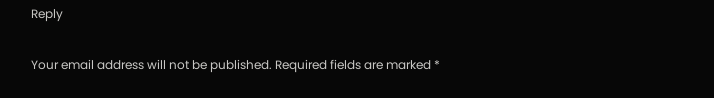Reply

Your email address will not be published. Required fields are marked *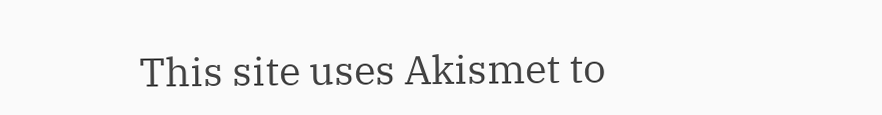This site uses Akismet to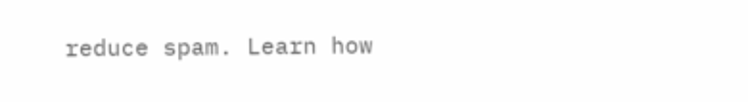reduce spam. Learn how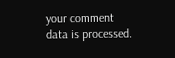your comment data is processed.